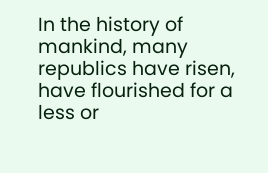In the history of mankind, many republics have risen, have flourished for a less or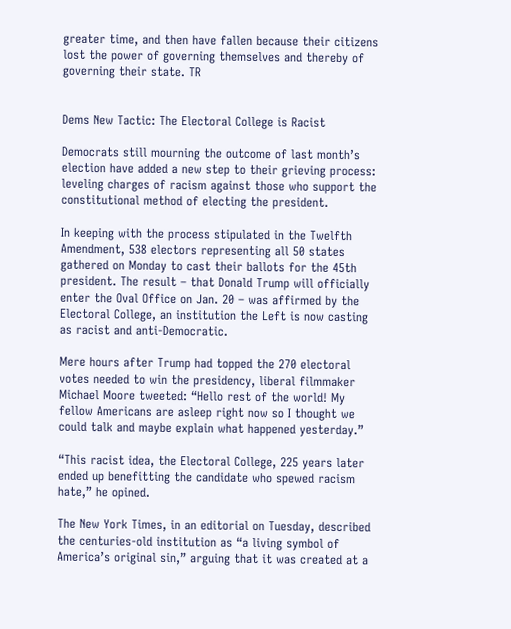greater time, and then have fallen because their citizens lost the power of governing themselves and thereby of governing their state. TR


Dems New Tactic: The Electoral College is Racist

Democrats still mourning the outcome of last month’s election have added a new step to their grieving process: leveling charges of racism against those who support the constitutional method of electing the president.

In keeping with the process stipulated in the Twelfth Amendment, 538 electors representing all 50 states gathered on Monday to cast their ballots for the 45th president. The result – that Donald Trump will officially enter the Oval Office on Jan. 20 – was affirmed by the Electoral College, an institution the Left is now casting as racist and anti-Democratic.

Mere hours after Trump had topped the 270 electoral votes needed to win the presidency, liberal filmmaker Michael Moore tweeted: “Hello rest of the world! My fellow Americans are asleep right now so I thought we could talk and maybe explain what happened yesterday.”

“This racist idea, the Electoral College, 225 years later ended up benefitting the candidate who spewed racism hate,” he opined.

The New York Times, in an editorial on Tuesday, described the centuries-old institution as “a living symbol of America’s original sin,” arguing that it was created at a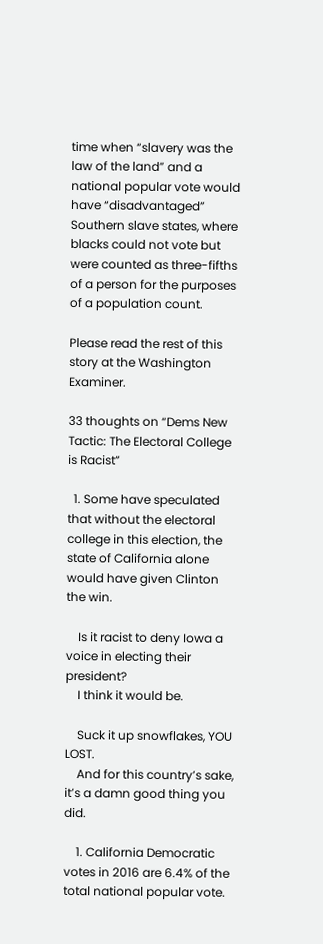time when “slavery was the law of the land” and a national popular vote would have “disadvantaged” Southern slave states, where blacks could not vote but were counted as three-fifths of a person for the purposes of a population count.

Please read the rest of this story at the Washington Examiner.

33 thoughts on “Dems New Tactic: The Electoral College is Racist”

  1. Some have speculated that without the electoral college in this election, the state of California alone would have given Clinton the win.

    Is it racist to deny Iowa a voice in electing their president?
    I think it would be.

    Suck it up snowflakes, YOU LOST.
    And for this country’s sake, it’s a damn good thing you did.

    1. California Democratic votes in 2016 are 6.4% of the total national popular vote.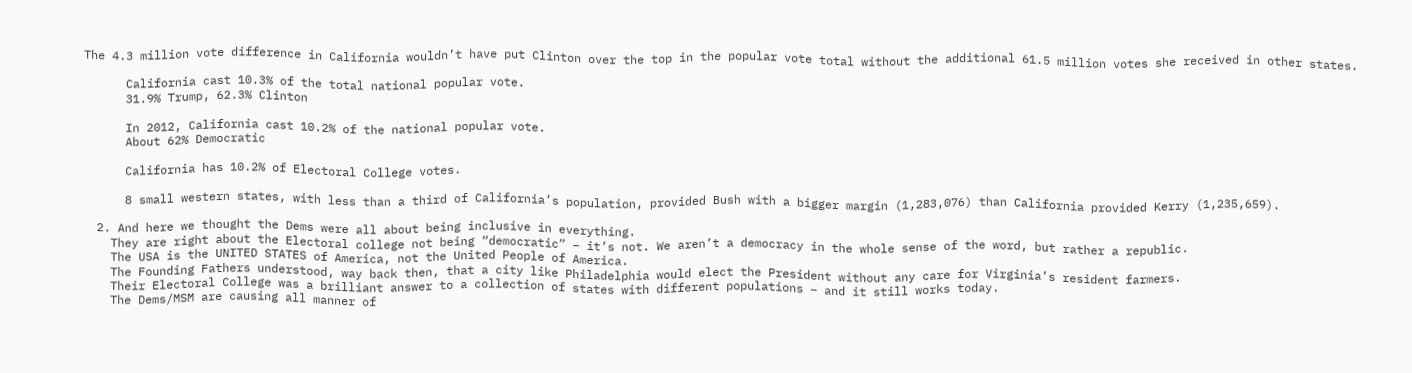The 4.3 million vote difference in California wouldn’t have put Clinton over the top in the popular vote total without the additional 61.5 million votes she received in other states.

      California cast 10.3% of the total national popular vote.
      31.9% Trump, 62.3% Clinton

      In 2012, California cast 10.2% of the national popular vote.
      About 62% Democratic

      California has 10.2% of Electoral College votes.

      8 small western states, with less than a third of California’s population, provided Bush with a bigger margin (1,283,076) than California provided Kerry (1,235,659).

  2. And here we thought the Dems were all about being inclusive in everything.
    They are right about the Electoral college not being “democratic” – it’s not. We aren’t a democracy in the whole sense of the word, but rather a republic.
    The USA is the UNITED STATES of America, not the United People of America.
    The Founding Fathers understood, way back then, that a city like Philadelphia would elect the President without any care for Virginia’s resident farmers.
    Their Electoral College was a brilliant answer to a collection of states with different populations – and it still works today.
    The Dems/MSM are causing all manner of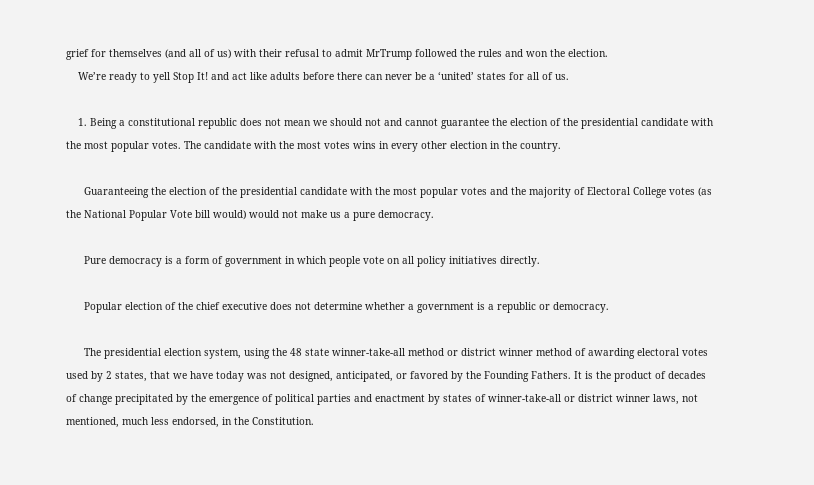grief for themselves (and all of us) with their refusal to admit MrTrump followed the rules and won the election.
    We’re ready to yell Stop It! and act like adults before there can never be a ‘united’ states for all of us.

    1. Being a constitutional republic does not mean we should not and cannot guarantee the election of the presidential candidate with the most popular votes. The candidate with the most votes wins in every other election in the country.

      Guaranteeing the election of the presidential candidate with the most popular votes and the majority of Electoral College votes (as the National Popular Vote bill would) would not make us a pure democracy.

      Pure democracy is a form of government in which people vote on all policy initiatives directly.

      Popular election of the chief executive does not determine whether a government is a republic or democracy.

      The presidential election system, using the 48 state winner-take-all method or district winner method of awarding electoral votes used by 2 states, that we have today was not designed, anticipated, or favored by the Founding Fathers. It is the product of decades of change precipitated by the emergence of political parties and enactment by states of winner-take-all or district winner laws, not mentioned, much less endorsed, in the Constitution.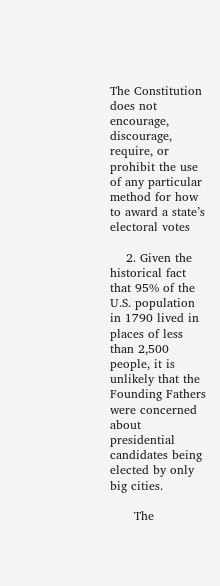The Constitution does not encourage, discourage, require, or prohibit the use of any particular method for how to award a state’s electoral votes

    2. Given the historical fact that 95% of the U.S. population in 1790 lived in places of less than 2,500 people, it is unlikely that the Founding Fathers were concerned about presidential candidates being elected by only big cities.

      The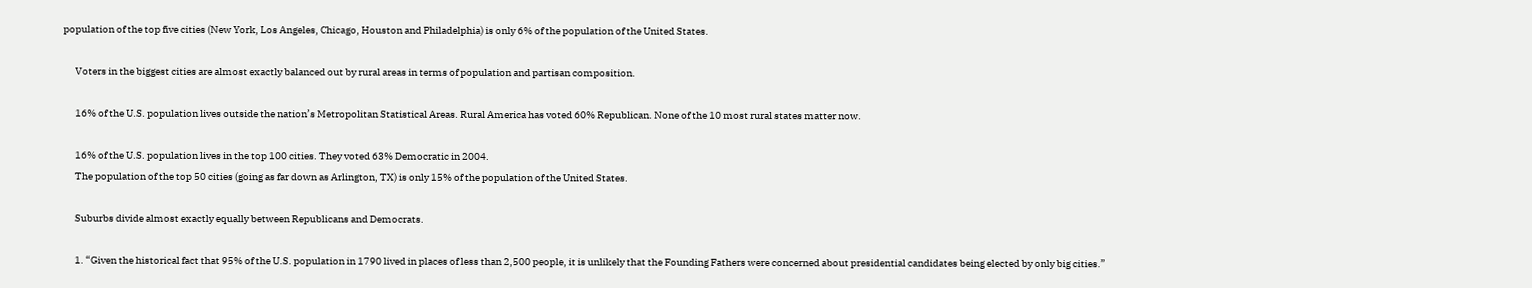population of the top five cities (New York, Los Angeles, Chicago, Houston and Philadelphia) is only 6% of the population of the United States.

      Voters in the biggest cities are almost exactly balanced out by rural areas in terms of population and partisan composition.

      16% of the U.S. population lives outside the nation’s Metropolitan Statistical Areas. Rural America has voted 60% Republican. None of the 10 most rural states matter now.

      16% of the U.S. population lives in the top 100 cities. They voted 63% Democratic in 2004.
      The population of the top 50 cities (going as far down as Arlington, TX) is only 15% of the population of the United States.

      Suburbs divide almost exactly equally between Republicans and Democrats.

      1. “Given the historical fact that 95% of the U.S. population in 1790 lived in places of less than 2,500 people, it is unlikely that the Founding Fathers were concerned about presidential candidates being elected by only big cities.”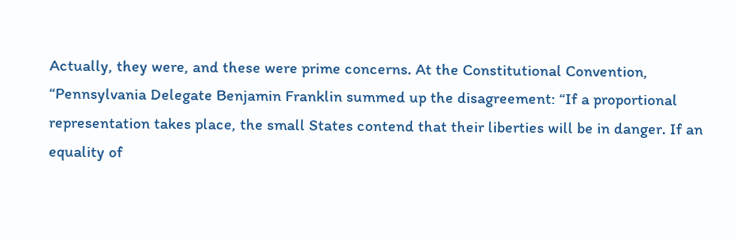Actually, they were, and these were prime concerns. At the Constitutional Convention, “Pennsylvania Delegate Benjamin Franklin summed up the disagreement: “If a proportional representation takes place, the small States contend that their liberties will be in danger. If an equality of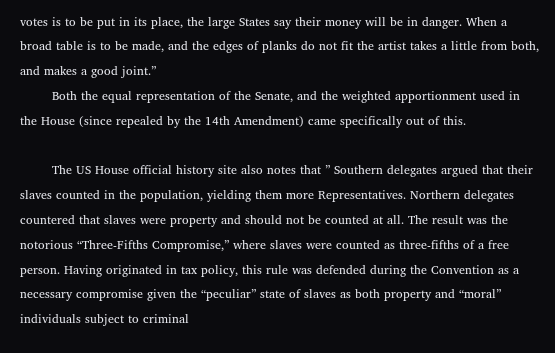votes is to be put in its place, the large States say their money will be in danger. When a broad table is to be made, and the edges of planks do not fit the artist takes a little from both, and makes a good joint.”
        Both the equal representation of the Senate, and the weighted apportionment used in the House (since repealed by the 14th Amendment) came specifically out of this.

        The US House official history site also notes that ” Southern delegates argued that their slaves counted in the population, yielding them more Representatives. Northern delegates countered that slaves were property and should not be counted at all. The result was the notorious “Three-Fifths Compromise,” where slaves were counted as three-fifths of a free person. Having originated in tax policy, this rule was defended during the Convention as a necessary compromise given the “peculiar” state of slaves as both property and “moral” individuals subject to criminal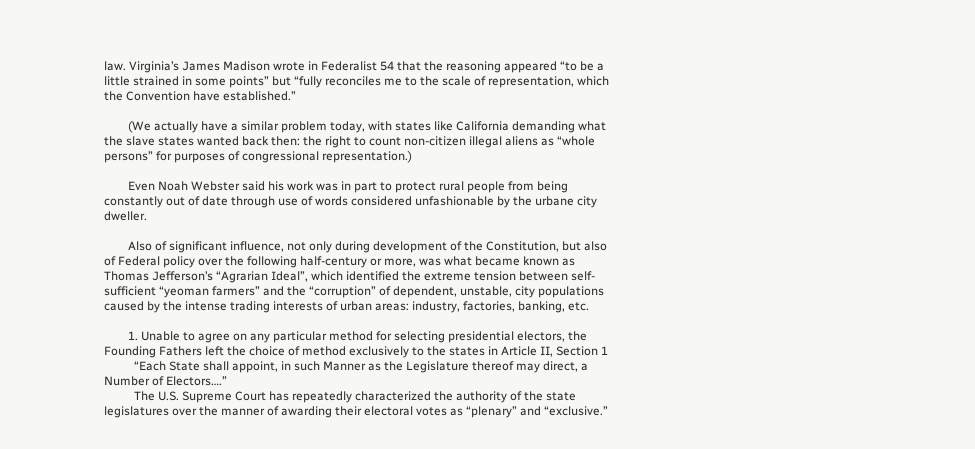law. Virginia’s James Madison wrote in Federalist 54 that the reasoning appeared “to be a little strained in some points” but “fully reconciles me to the scale of representation, which the Convention have established.”

        (We actually have a similar problem today, with states like California demanding what the slave states wanted back then: the right to count non-citizen illegal aliens as “whole persons” for purposes of congressional representation.)

        Even Noah Webster said his work was in part to protect rural people from being constantly out of date through use of words considered unfashionable by the urbane city dweller.

        Also of significant influence, not only during development of the Constitution, but also of Federal policy over the following half-century or more, was what became known as Thomas Jefferson’s “Agrarian Ideal”, which identified the extreme tension between self-sufficient “yeoman farmers” and the “corruption” of dependent, unstable, city populations caused by the intense trading interests of urban areas: industry, factories, banking, etc.

        1. Unable to agree on any particular method for selecting presidential electors, the Founding Fathers left the choice of method exclusively to the states in Article II, Section 1
          “Each State shall appoint, in such Manner as the Legislature thereof may direct, a Number of Electors….”
          The U.S. Supreme Court has repeatedly characterized the authority of the state legislatures over the manner of awarding their electoral votes as “plenary” and “exclusive.”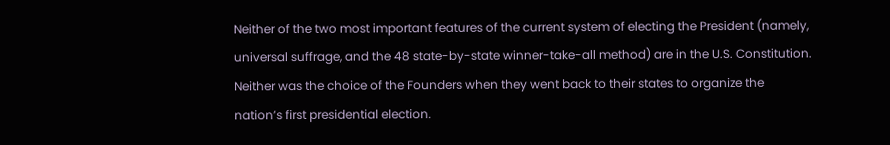Neither of the two most important features of the current system of electing the President (namely, universal suffrage, and the 48 state-by-state winner-take-all method) are in the U.S. Constitution. Neither was the choice of the Founders when they went back to their states to organize the nation’s first presidential election.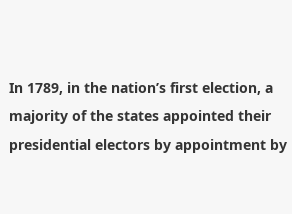In 1789, in the nation’s first election, a majority of the states appointed their presidential electors by appointment by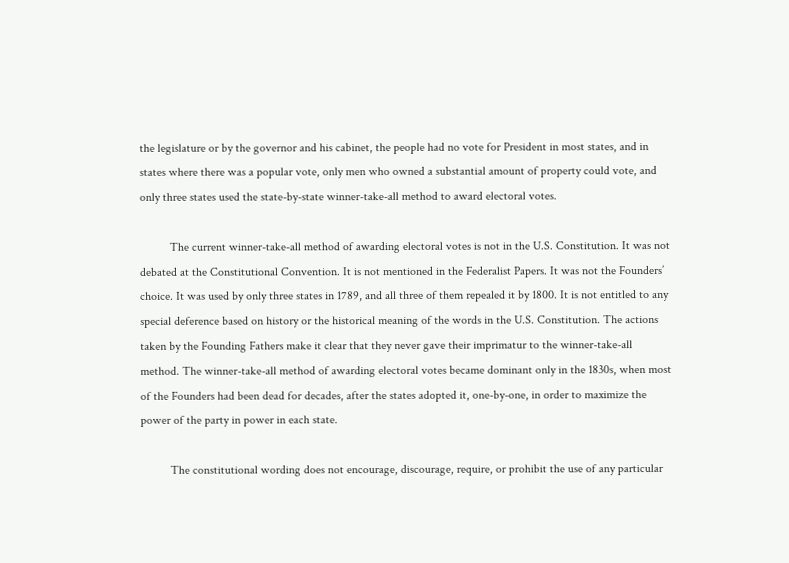the legislature or by the governor and his cabinet, the people had no vote for President in most states, and in states where there was a popular vote, only men who owned a substantial amount of property could vote, and only three states used the state-by-state winner-take-all method to award electoral votes.

          The current winner-take-all method of awarding electoral votes is not in the U.S. Constitution. It was not debated at the Constitutional Convention. It is not mentioned in the Federalist Papers. It was not the Founders’ choice. It was used by only three states in 1789, and all three of them repealed it by 1800. It is not entitled to any special deference based on history or the historical meaning of the words in the U.S. Constitution. The actions taken by the Founding Fathers make it clear that they never gave their imprimatur to the winner-take-all method. The winner-take-all method of awarding electoral votes became dominant only in the 1830s, when most of the Founders had been dead for decades, after the states adopted it, one-by-one, in order to maximize the power of the party in power in each state.

          The constitutional wording does not encourage, discourage, require, or prohibit the use of any particular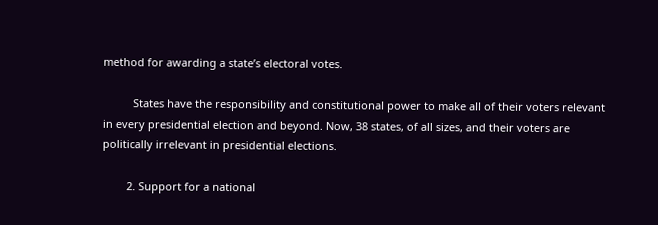method for awarding a state’s electoral votes.

          States have the responsibility and constitutional power to make all of their voters relevant in every presidential election and beyond. Now, 38 states, of all sizes, and their voters are politically irrelevant in presidential elections.

        2. Support for a national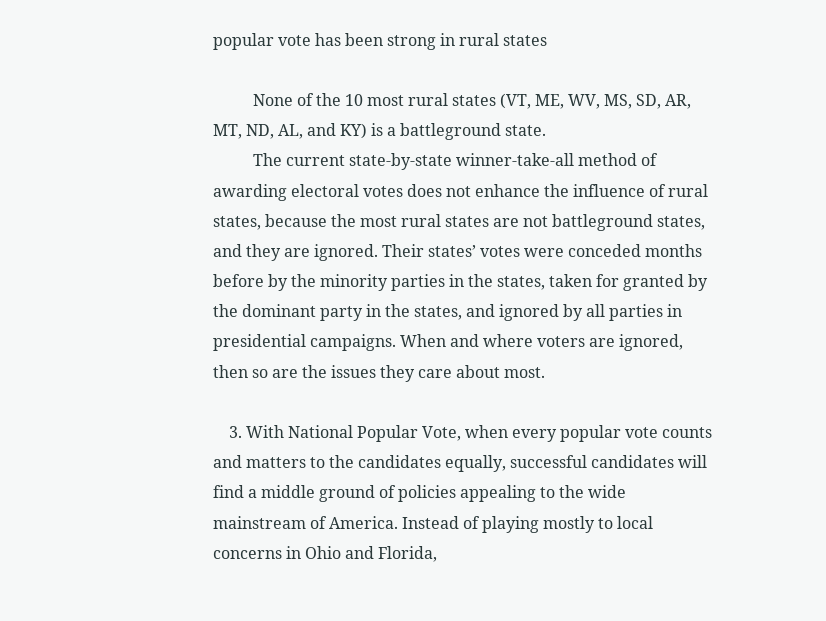popular vote has been strong in rural states

          None of the 10 most rural states (VT, ME, WV, MS, SD, AR, MT, ND, AL, and KY) is a battleground state.
          The current state-by-state winner-take-all method of awarding electoral votes does not enhance the influence of rural states, because the most rural states are not battleground states, and they are ignored. Their states’ votes were conceded months before by the minority parties in the states, taken for granted by the dominant party in the states, and ignored by all parties in presidential campaigns. When and where voters are ignored, then so are the issues they care about most.

    3. With National Popular Vote, when every popular vote counts and matters to the candidates equally, successful candidates will find a middle ground of policies appealing to the wide mainstream of America. Instead of playing mostly to local concerns in Ohio and Florida,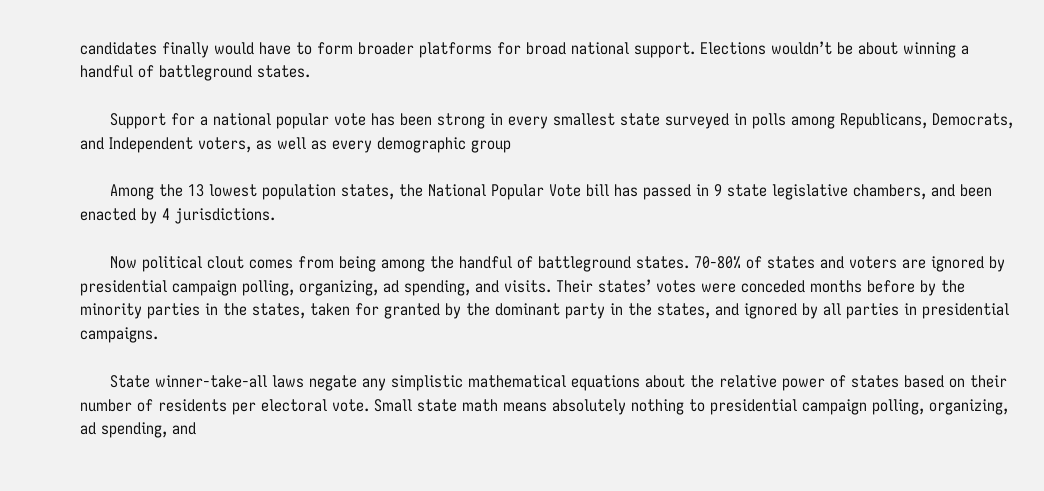candidates finally would have to form broader platforms for broad national support. Elections wouldn’t be about winning a handful of battleground states.

      Support for a national popular vote has been strong in every smallest state surveyed in polls among Republicans, Democrats, and Independent voters, as well as every demographic group

      Among the 13 lowest population states, the National Popular Vote bill has passed in 9 state legislative chambers, and been enacted by 4 jurisdictions.

      Now political clout comes from being among the handful of battleground states. 70-80% of states and voters are ignored by presidential campaign polling, organizing, ad spending, and visits. Their states’ votes were conceded months before by the minority parties in the states, taken for granted by the dominant party in the states, and ignored by all parties in presidential campaigns.

      State winner-take-all laws negate any simplistic mathematical equations about the relative power of states based on their number of residents per electoral vote. Small state math means absolutely nothing to presidential campaign polling, organizing, ad spending, and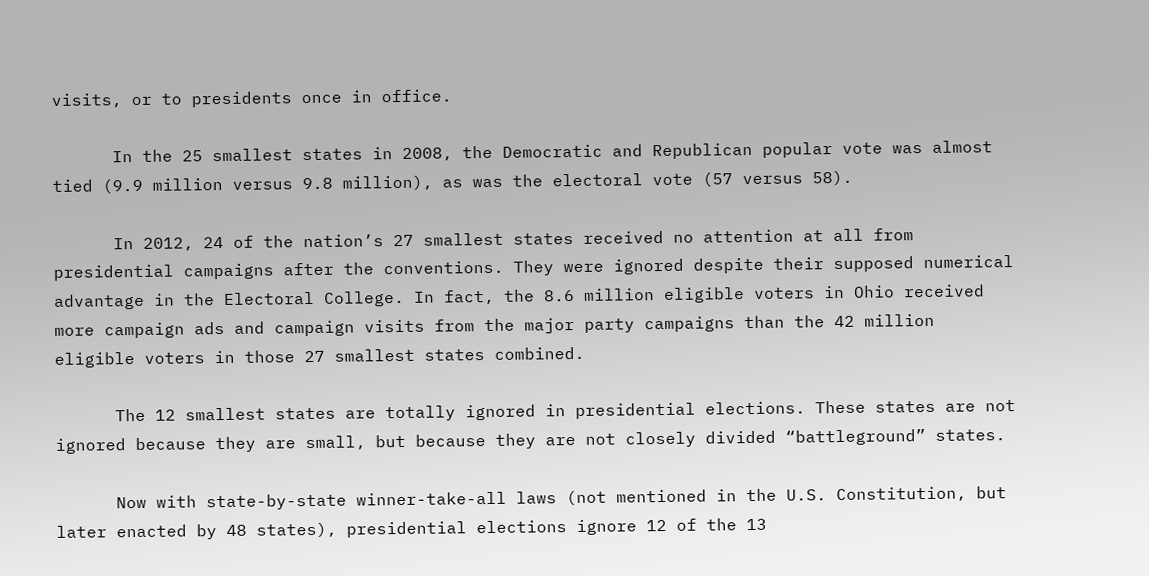visits, or to presidents once in office.

      In the 25 smallest states in 2008, the Democratic and Republican popular vote was almost tied (9.9 million versus 9.8 million), as was the electoral vote (57 versus 58).

      In 2012, 24 of the nation’s 27 smallest states received no attention at all from presidential campaigns after the conventions. They were ignored despite their supposed numerical advantage in the Electoral College. In fact, the 8.6 million eligible voters in Ohio received more campaign ads and campaign visits from the major party campaigns than the 42 million eligible voters in those 27 smallest states combined.

      The 12 smallest states are totally ignored in presidential elections. These states are not ignored because they are small, but because they are not closely divided “battleground” states.

      Now with state-by-state winner-take-all laws (not mentioned in the U.S. Constitution, but later enacted by 48 states), presidential elections ignore 12 of the 13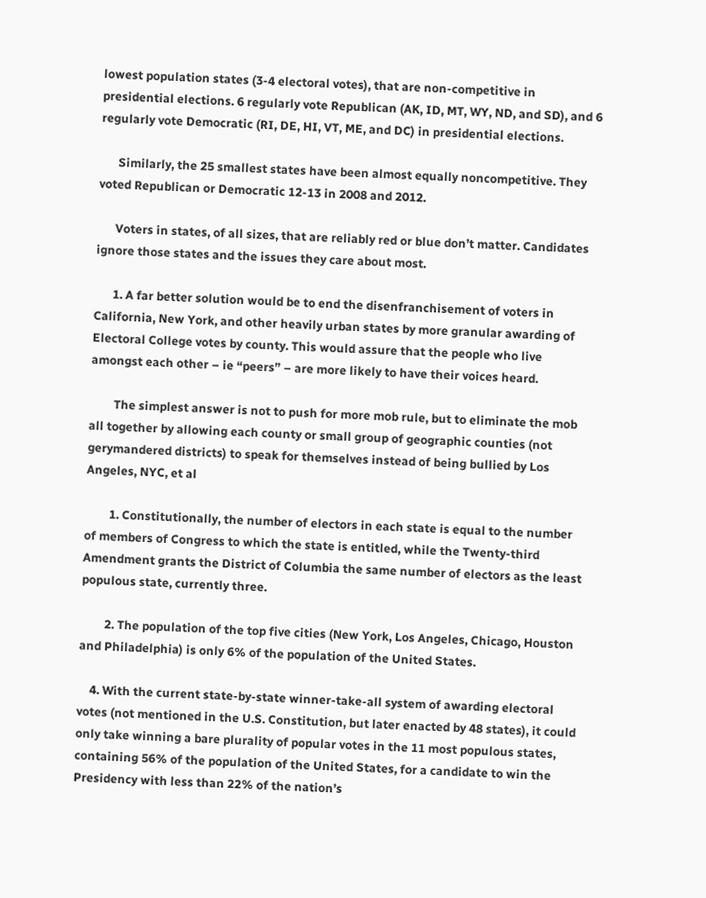lowest population states (3-4 electoral votes), that are non-competitive in presidential elections. 6 regularly vote Republican (AK, ID, MT, WY, ND, and SD), and 6 regularly vote Democratic (RI, DE, HI, VT, ME, and DC) in presidential elections.

      Similarly, the 25 smallest states have been almost equally noncompetitive. They voted Republican or Democratic 12-13 in 2008 and 2012.

      Voters in states, of all sizes, that are reliably red or blue don’t matter. Candidates ignore those states and the issues they care about most.

      1. A far better solution would be to end the disenfranchisement of voters in California, New York, and other heavily urban states by more granular awarding of Electoral College votes by county. This would assure that the people who live amongst each other – ie “peers” – are more likely to have their voices heard.

        The simplest answer is not to push for more mob rule, but to eliminate the mob all together by allowing each county or small group of geographic counties (not gerymandered districts) to speak for themselves instead of being bullied by Los Angeles, NYC, et al

        1. Constitutionally, the number of electors in each state is equal to the number of members of Congress to which the state is entitled, while the Twenty-third Amendment grants the District of Columbia the same number of electors as the least populous state, currently three.

        2. The population of the top five cities (New York, Los Angeles, Chicago, Houston and Philadelphia) is only 6% of the population of the United States.

    4. With the current state-by-state winner-take-all system of awarding electoral votes (not mentioned in the U.S. Constitution, but later enacted by 48 states), it could only take winning a bare plurality of popular votes in the 11 most populous states, containing 56% of the population of the United States, for a candidate to win the Presidency with less than 22% of the nation’s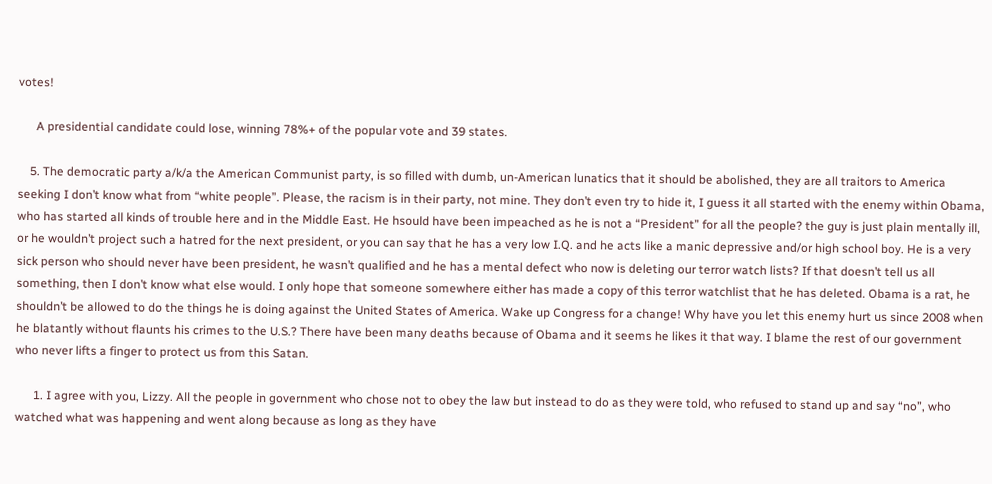votes!

      A presidential candidate could lose, winning 78%+ of the popular vote and 39 states.

    5. The democratic party a/k/a the American Communist party, is so filled with dumb, un-American lunatics that it should be abolished, they are all traitors to America seeking I don’t know what from “white people”. Please, the racism is in their party, not mine. They don’t even try to hide it, I guess it all started with the enemy within Obama, who has started all kinds of trouble here and in the Middle East. He hsould have been impeached as he is not a “President” for all the people? the guy is just plain mentally ill, or he wouldn’t project such a hatred for the next president, or you can say that he has a very low I.Q. and he acts like a manic depressive and/or high school boy. He is a very sick person who should never have been president, he wasn’t qualified and he has a mental defect who now is deleting our terror watch lists? If that doesn’t tell us all something, then I don’t know what else would. I only hope that someone somewhere either has made a copy of this terror watchlist that he has deleted. Obama is a rat, he shouldn’t be allowed to do the things he is doing against the United States of America. Wake up Congress for a change! Why have you let this enemy hurt us since 2008 when he blatantly without flaunts his crimes to the U.S.? There have been many deaths because of Obama and it seems he likes it that way. I blame the rest of our government who never lifts a finger to protect us from this Satan.

      1. I agree with you, Lizzy. All the people in government who chose not to obey the law but instead to do as they were told, who refused to stand up and say “no”, who watched what was happening and went along because as long as they have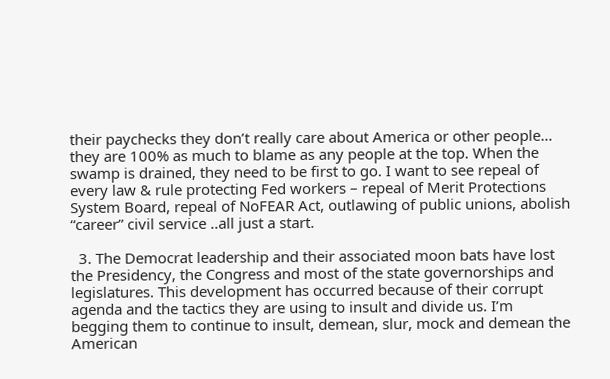their paychecks they don’t really care about America or other people… they are 100% as much to blame as any people at the top. When the swamp is drained, they need to be first to go. I want to see repeal of every law & rule protecting Fed workers – repeal of Merit Protections System Board, repeal of NoFEAR Act, outlawing of public unions, abolish “career” civil service ..all just a start.

  3. The Democrat leadership and their associated moon bats have lost the Presidency, the Congress and most of the state governorships and legislatures. This development has occurred because of their corrupt agenda and the tactics they are using to insult and divide us. I’m begging them to continue to insult, demean, slur, mock and demean the American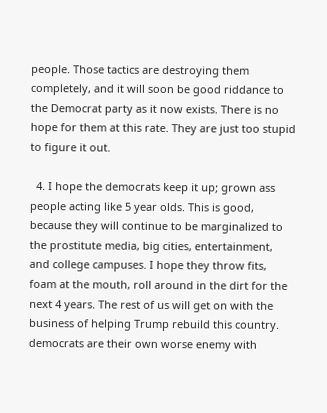people. Those tactics are destroying them completely, and it will soon be good riddance to the Democrat party as it now exists. There is no hope for them at this rate. They are just too stupid to figure it out.

  4. I hope the democrats keep it up; grown ass people acting like 5 year olds. This is good, because they will continue to be marginalized to the prostitute media, big cities, entertainment, and college campuses. I hope they throw fits, foam at the mouth, roll around in the dirt for the next 4 years. The rest of us will get on with the business of helping Trump rebuild this country. democrats are their own worse enemy with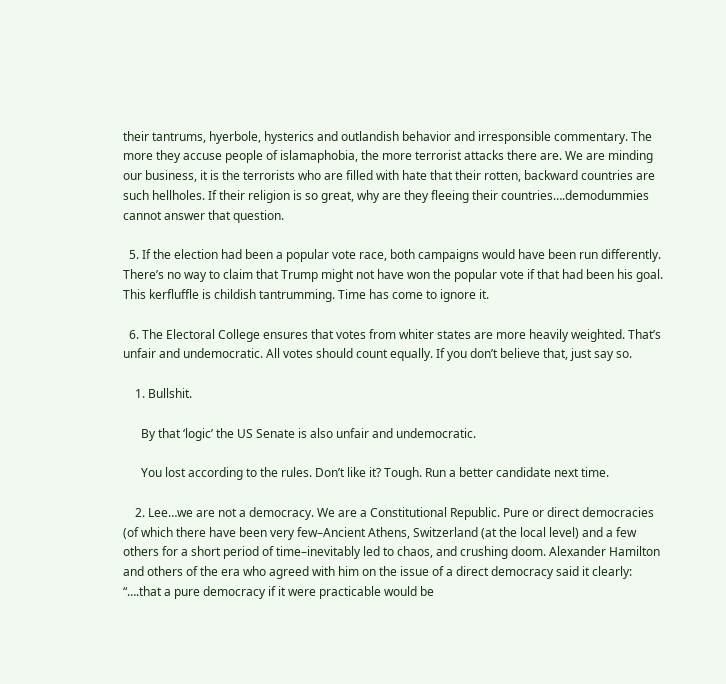their tantrums, hyerbole, hysterics and outlandish behavior and irresponsible commentary. The more they accuse people of islamaphobia, the more terrorist attacks there are. We are minding our business, it is the terrorists who are filled with hate that their rotten, backward countries are such hellholes. If their religion is so great, why are they fleeing their countries….demodummies cannot answer that question.

  5. If the election had been a popular vote race, both campaigns would have been run differently. There’s no way to claim that Trump might not have won the popular vote if that had been his goal. This kerfluffle is childish tantrumming. Time has come to ignore it.

  6. The Electoral College ensures that votes from whiter states are more heavily weighted. That’s unfair and undemocratic. All votes should count equally. If you don’t believe that, just say so.

    1. Bullshit.

      By that ‘logic’ the US Senate is also unfair and undemocratic.

      You lost according to the rules. Don’t like it? Tough. Run a better candidate next time.

    2. Lee…we are not a democracy. We are a Constitutional Republic. Pure or direct democracies (of which there have been very few–Ancient Athens, Switzerland (at the local level) and a few others for a short period of time–inevitably led to chaos, and crushing doom. Alexander Hamilton and others of the era who agreed with him on the issue of a direct democracy said it clearly: “….that a pure democracy if it were practicable would be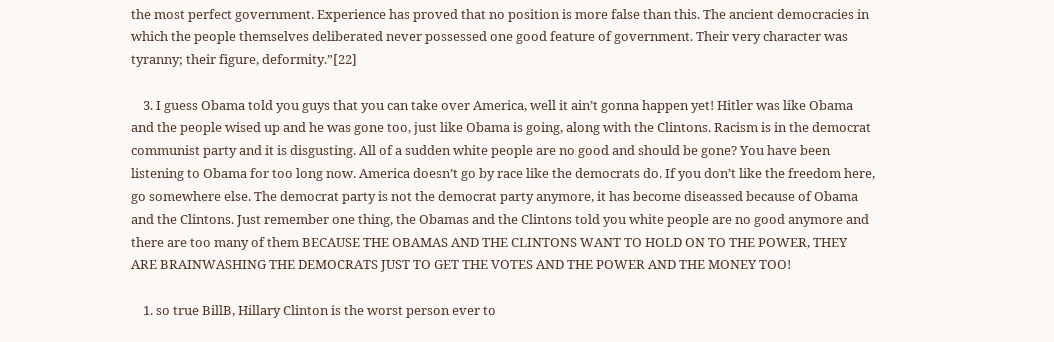the most perfect government. Experience has proved that no position is more false than this. The ancient democracies in which the people themselves deliberated never possessed one good feature of government. Their very character was tyranny; their figure, deformity.”[22]

    3. I guess Obama told you guys that you can take over America, well it ain’t gonna happen yet! Hitler was like Obama and the people wised up and he was gone too, just like Obama is going, along with the Clintons. Racism is in the democrat communist party and it is disgusting. All of a sudden white people are no good and should be gone? You have been listening to Obama for too long now. America doesn’t go by race like the democrats do. If you don’t like the freedom here, go somewhere else. The democrat party is not the democrat party anymore, it has become diseassed because of Obama and the Clintons. Just remember one thing, the Obamas and the Clintons told you white people are no good anymore and there are too many of them BECAUSE THE OBAMAS AND THE CLINTONS WANT TO HOLD ON TO THE POWER, THEY ARE BRAINWASHING THE DEMOCRATS JUST TO GET THE VOTES AND THE POWER AND THE MONEY TOO!

    1. so true BillB, Hillary Clinton is the worst person ever to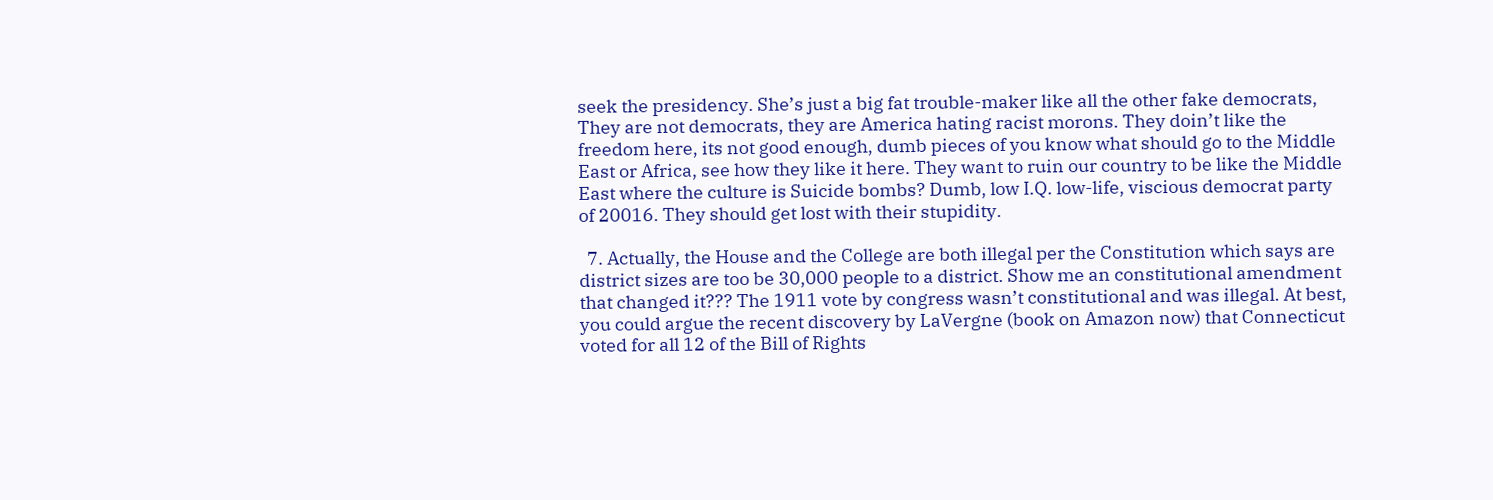seek the presidency. She’s just a big fat trouble-maker like all the other fake democrats, They are not democrats, they are America hating racist morons. They doin’t like the freedom here, its not good enough, dumb pieces of you know what should go to the Middle East or Africa, see how they like it here. They want to ruin our country to be like the Middle East where the culture is Suicide bombs? Dumb, low I.Q. low-life, viscious democrat party of 20016. They should get lost with their stupidity.

  7. Actually, the House and the College are both illegal per the Constitution which says are district sizes are too be 30,000 people to a district. Show me an constitutional amendment that changed it??? The 1911 vote by congress wasn’t constitutional and was illegal. At best, you could argue the recent discovery by LaVergne (book on Amazon now) that Connecticut voted for all 12 of the Bill of Rights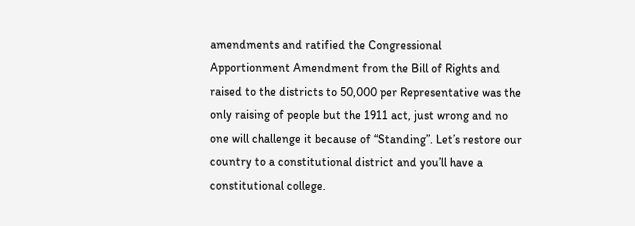amendments and ratified the Congressional Apportionment Amendment from the Bill of Rights and raised to the districts to 50,000 per Representative was the only raising of people but the 1911 act, just wrong and no one will challenge it because of “Standing”. Let’s restore our country to a constitutional district and you’ll have a constitutional college.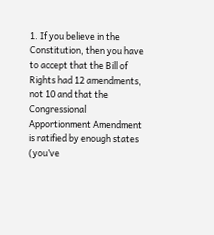1. If you believe in the Constitution, then you have to accept that the Bill of Rights had 12 amendments, not 10 and that the Congressional Apportionment Amendment is ratified by enough states (you’ve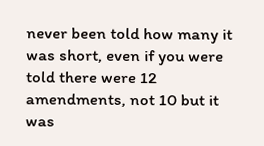never been told how many it was short, even if you were told there were 12 amendments, not 10 but it was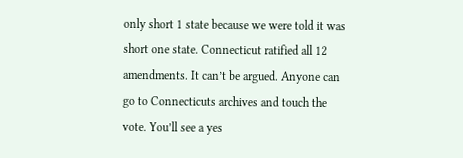only short 1 state because we were told it was short one state. Connecticut ratified all 12 amendments. It can’t be argued. Anyone can go to Connecticuts archives and touch the vote. You’ll see a yes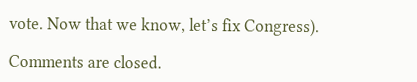vote. Now that we know, let’s fix Congress).

Comments are closed.